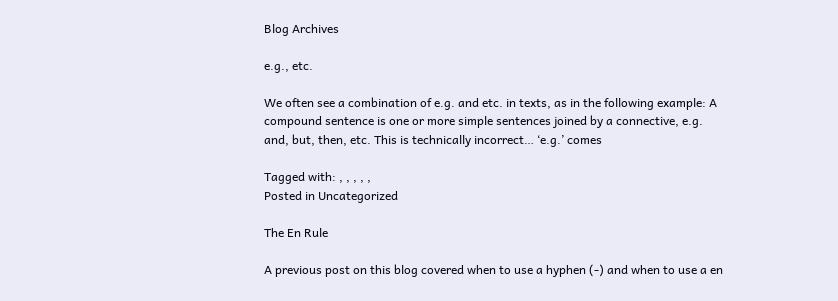Blog Archives

e.g., etc.

We often see a combination of e.g. and etc. in texts, as in the following example: A compound sentence is one or more simple sentences joined by a connective, e.g. and, but, then, etc. This is technically incorrect… ‘e.g.’ comes

Tagged with: , , , , ,
Posted in Uncategorized

The En Rule

A previous post on this blog covered when to use a hyphen (-) and when to use a en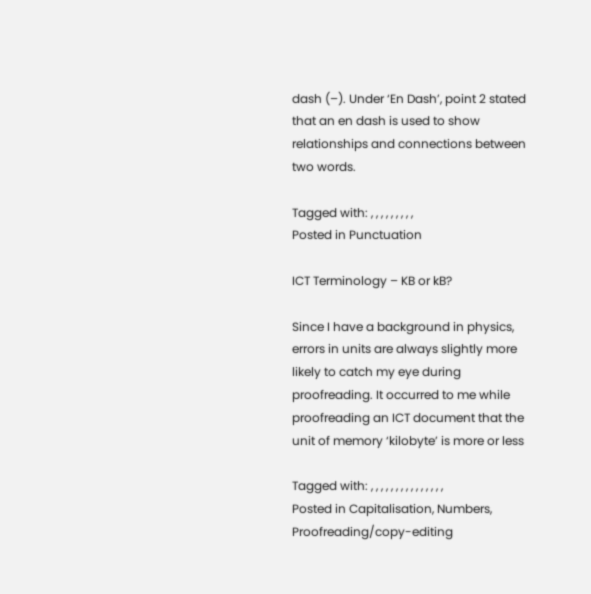dash (–). Under ‘En Dash’, point 2 stated that an en dash is used to show relationships and connections between two words.

Tagged with: , , , , , , , , ,
Posted in Punctuation

ICT Terminology – KB or kB?

Since I have a background in physics, errors in units are always slightly more likely to catch my eye during proofreading. It occurred to me while proofreading an ICT document that the unit of memory ‘kilobyte’ is more or less

Tagged with: , , , , , , , , , , , , , , ,
Posted in Capitalisation, Numbers, Proofreading/copy-editing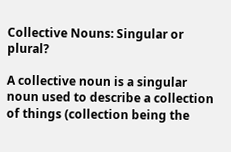Collective Nouns: Singular or plural?

A collective noun is a singular noun used to describe a collection of things (collection being the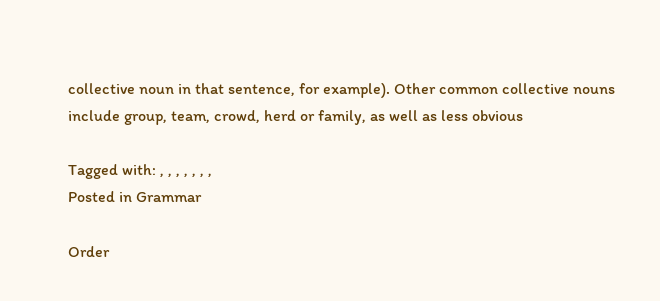collective noun in that sentence, for example). Other common collective nouns include group, team, crowd, herd or family, as well as less obvious

Tagged with: , , , , , , ,
Posted in Grammar

Order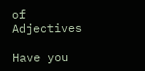of Adjectives

Have you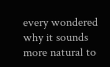every wondered why it sounds more natural to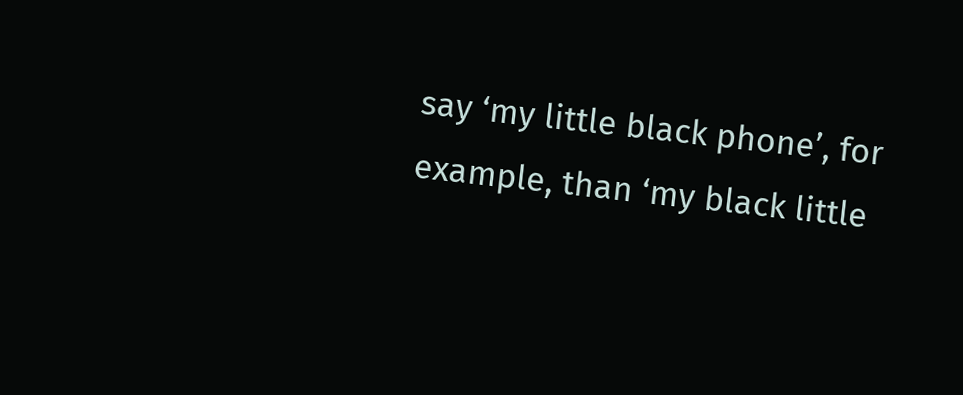say ‘my little black phone’, for example, than ‘my black little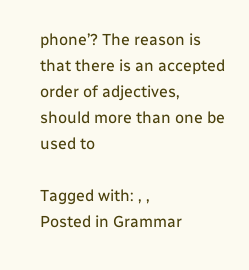phone’? The reason is that there is an accepted order of adjectives, should more than one be used to

Tagged with: , ,
Posted in Grammar